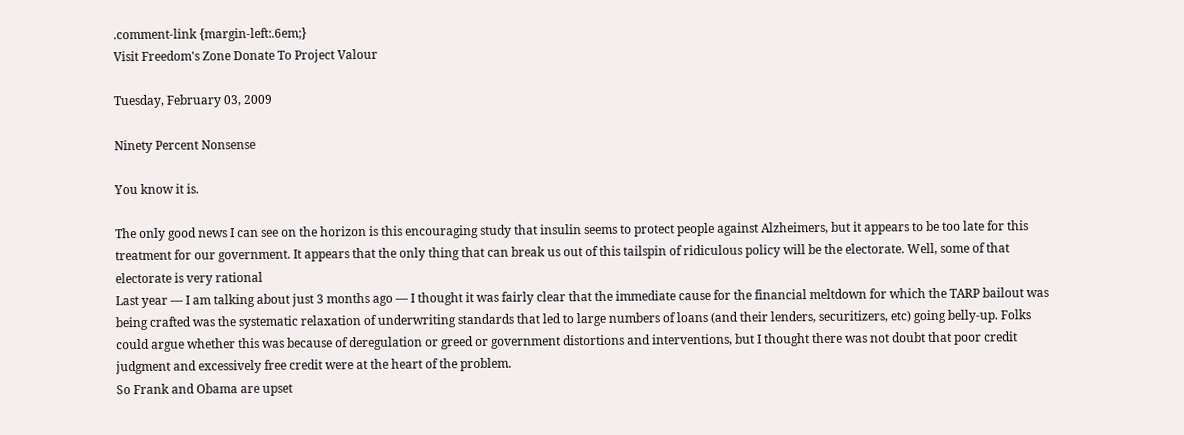.comment-link {margin-left:.6em;}
Visit Freedom's Zone Donate To Project Valour

Tuesday, February 03, 2009

Ninety Percent Nonsense

You know it is.

The only good news I can see on the horizon is this encouraging study that insulin seems to protect people against Alzheimers, but it appears to be too late for this treatment for our government. It appears that the only thing that can break us out of this tailspin of ridiculous policy will be the electorate. Well, some of that electorate is very rational
Last year — I am talking about just 3 months ago — I thought it was fairly clear that the immediate cause for the financial meltdown for which the TARP bailout was being crafted was the systematic relaxation of underwriting standards that led to large numbers of loans (and their lenders, securitizers, etc) going belly-up. Folks could argue whether this was because of deregulation or greed or government distortions and interventions, but I thought there was not doubt that poor credit judgment and excessively free credit were at the heart of the problem.
So Frank and Obama are upset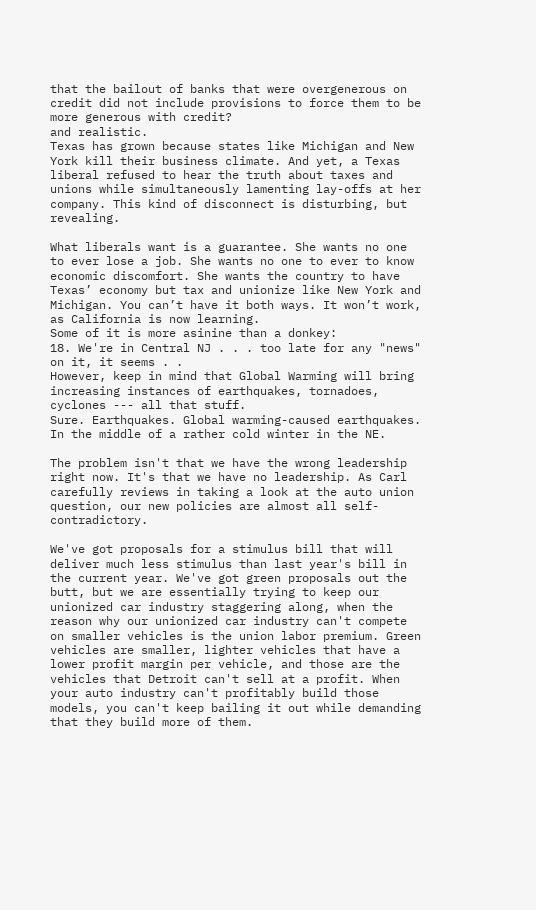that the bailout of banks that were overgenerous on credit did not include provisions to force them to be more generous with credit?
and realistic.
Texas has grown because states like Michigan and New York kill their business climate. And yet, a Texas liberal refused to hear the truth about taxes and unions while simultaneously lamenting lay-offs at her company. This kind of disconnect is disturbing, but revealing.

What liberals want is a guarantee. She wants no one to ever lose a job. She wants no one to ever to know economic discomfort. She wants the country to have Texas’ economy but tax and unionize like New York and Michigan. You can’t have it both ways. It won’t work, as California is now learning.
Some of it is more asinine than a donkey:
18. We're in Central NJ . . . too late for any "news" on it, it seems . .
However, keep in mind that Global Warming will bring increasing instances of earthquakes, tornadoes, cyclones --- all that stuff.
Sure. Earthquakes. Global warming-caused earthquakes. In the middle of a rather cold winter in the NE.

The problem isn't that we have the wrong leadership right now. It's that we have no leadership. As Carl carefully reviews in taking a look at the auto union question, our new policies are almost all self-contradictory.

We've got proposals for a stimulus bill that will deliver much less stimulus than last year's bill in the current year. We've got green proposals out the butt, but we are essentially trying to keep our unionized car industry staggering along, when the reason why our unionized car industry can't compete on smaller vehicles is the union labor premium. Green vehicles are smaller, lighter vehicles that have a lower profit margin per vehicle, and those are the vehicles that Detroit can't sell at a profit. When your auto industry can't profitably build those models, you can't keep bailing it out while demanding that they build more of them.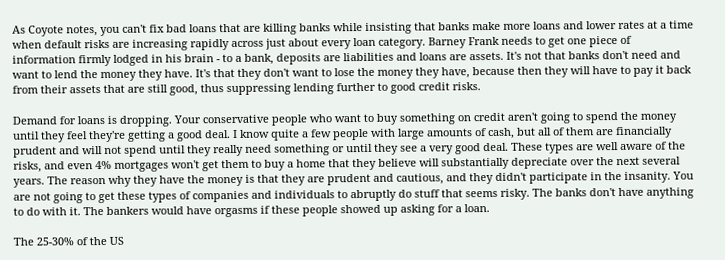As Coyote notes, you can't fix bad loans that are killing banks while insisting that banks make more loans and lower rates at a time when default risks are increasing rapidly across just about every loan category. Barney Frank needs to get one piece of information firmly lodged in his brain - to a bank, deposits are liabilities and loans are assets. It's not that banks don't need and want to lend the money they have. It's that they don't want to lose the money they have, because then they will have to pay it back from their assets that are still good, thus suppressing lending further to good credit risks.

Demand for loans is dropping. Your conservative people who want to buy something on credit aren't going to spend the money until they feel they're getting a good deal. I know quite a few people with large amounts of cash, but all of them are financially prudent and will not spend until they really need something or until they see a very good deal. These types are well aware of the risks, and even 4% mortgages won't get them to buy a home that they believe will substantially depreciate over the next several years. The reason why they have the money is that they are prudent and cautious, and they didn't participate in the insanity. You are not going to get these types of companies and individuals to abruptly do stuff that seems risky. The banks don't have anything to do with it. The bankers would have orgasms if these people showed up asking for a loan.

The 25-30% of the US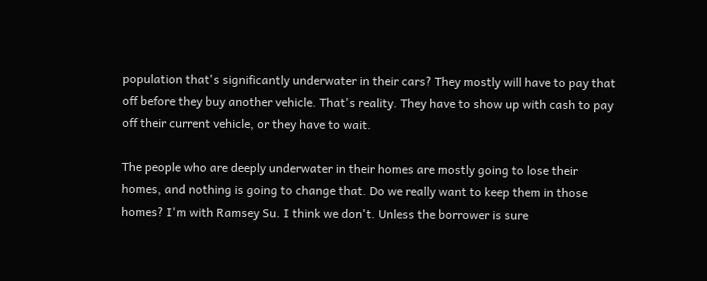population that's significantly underwater in their cars? They mostly will have to pay that off before they buy another vehicle. That's reality. They have to show up with cash to pay off their current vehicle, or they have to wait.

The people who are deeply underwater in their homes are mostly going to lose their homes, and nothing is going to change that. Do we really want to keep them in those homes? I'm with Ramsey Su. I think we don't. Unless the borrower is sure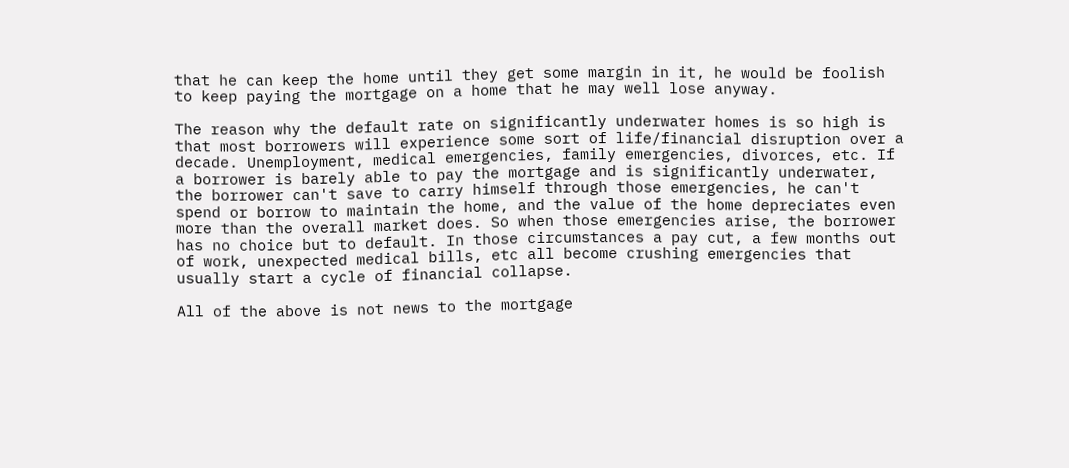that he can keep the home until they get some margin in it, he would be foolish to keep paying the mortgage on a home that he may well lose anyway.

The reason why the default rate on significantly underwater homes is so high is that most borrowers will experience some sort of life/financial disruption over a decade. Unemployment, medical emergencies, family emergencies, divorces, etc. If a borrower is barely able to pay the mortgage and is significantly underwater, the borrower can't save to carry himself through those emergencies, he can't spend or borrow to maintain the home, and the value of the home depreciates even more than the overall market does. So when those emergencies arise, the borrower has no choice but to default. In those circumstances a pay cut, a few months out of work, unexpected medical bills, etc all become crushing emergencies that usually start a cycle of financial collapse.

All of the above is not news to the mortgage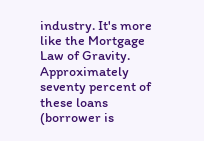industry. It's more like the Mortgage Law of Gravity. Approximately seventy percent of these loans (borrower is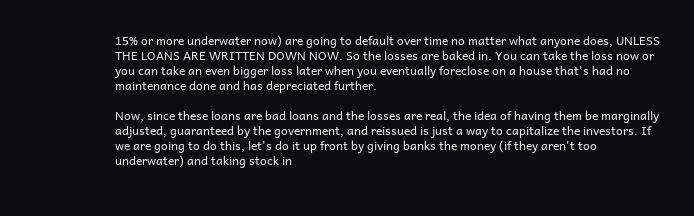15% or more underwater now) are going to default over time no matter what anyone does, UNLESS THE LOANS ARE WRITTEN DOWN NOW. So the losses are baked in. You can take the loss now or you can take an even bigger loss later when you eventually foreclose on a house that's had no maintenance done and has depreciated further.

Now, since these loans are bad loans and the losses are real, the idea of having them be marginally adjusted, guaranteed by the government, and reissued is just a way to capitalize the investors. If we are going to do this, let's do it up front by giving banks the money (if they aren't too underwater) and taking stock in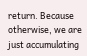return. Because otherwise, we are just accumulating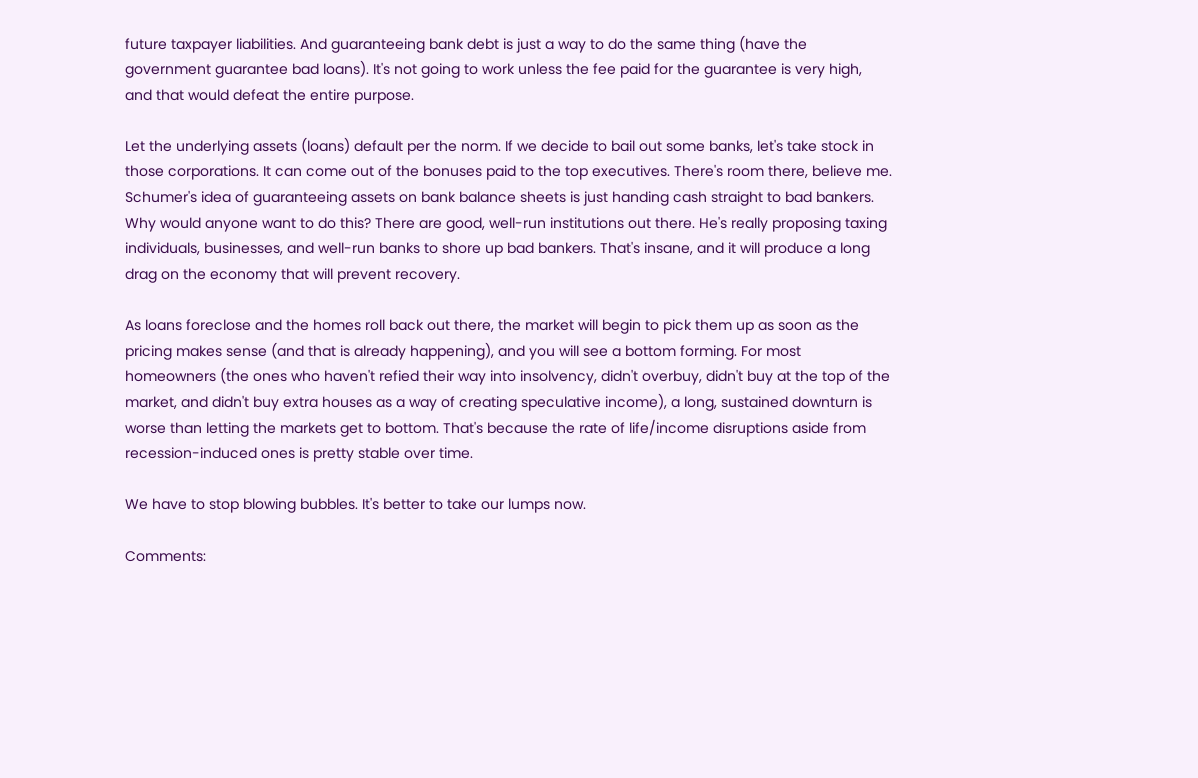future taxpayer liabilities. And guaranteeing bank debt is just a way to do the same thing (have the government guarantee bad loans). It's not going to work unless the fee paid for the guarantee is very high, and that would defeat the entire purpose.

Let the underlying assets (loans) default per the norm. If we decide to bail out some banks, let's take stock in those corporations. It can come out of the bonuses paid to the top executives. There's room there, believe me. Schumer's idea of guaranteeing assets on bank balance sheets is just handing cash straight to bad bankers. Why would anyone want to do this? There are good, well-run institutions out there. He's really proposing taxing individuals, businesses, and well-run banks to shore up bad bankers. That's insane, and it will produce a long drag on the economy that will prevent recovery.

As loans foreclose and the homes roll back out there, the market will begin to pick them up as soon as the pricing makes sense (and that is already happening), and you will see a bottom forming. For most homeowners (the ones who haven't refied their way into insolvency, didn't overbuy, didn't buy at the top of the market, and didn't buy extra houses as a way of creating speculative income), a long, sustained downturn is worse than letting the markets get to bottom. That's because the rate of life/income disruptions aside from recession-induced ones is pretty stable over time.

We have to stop blowing bubbles. It's better to take our lumps now.

Comments: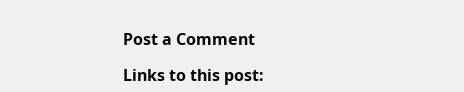Post a Comment

Links to this post: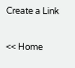Create a Link

<< Home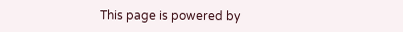This page is powered by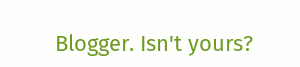Blogger. Isn't yours?